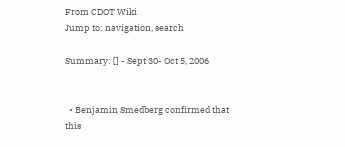From CDOT Wiki
Jump to: navigation, search

Summary: [] - Sept 30- Oct 5, 2006


  • Benjamin Smedberg confirmed that this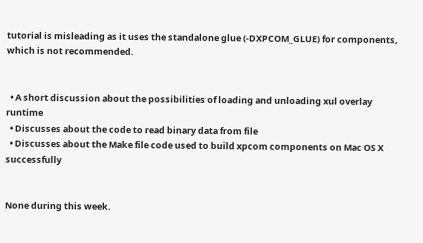tutorial is misleading as it uses the standalone glue (-DXPCOM_GLUE) for components, which is not recommended.


  • A short discussion about the possibilities of loading and unloading xul overlay runtime
  • Discusses about the code to read binary data from file
  • Discusses about the Make file code used to build xpcom components on Mac OS X successfully


None during this week.